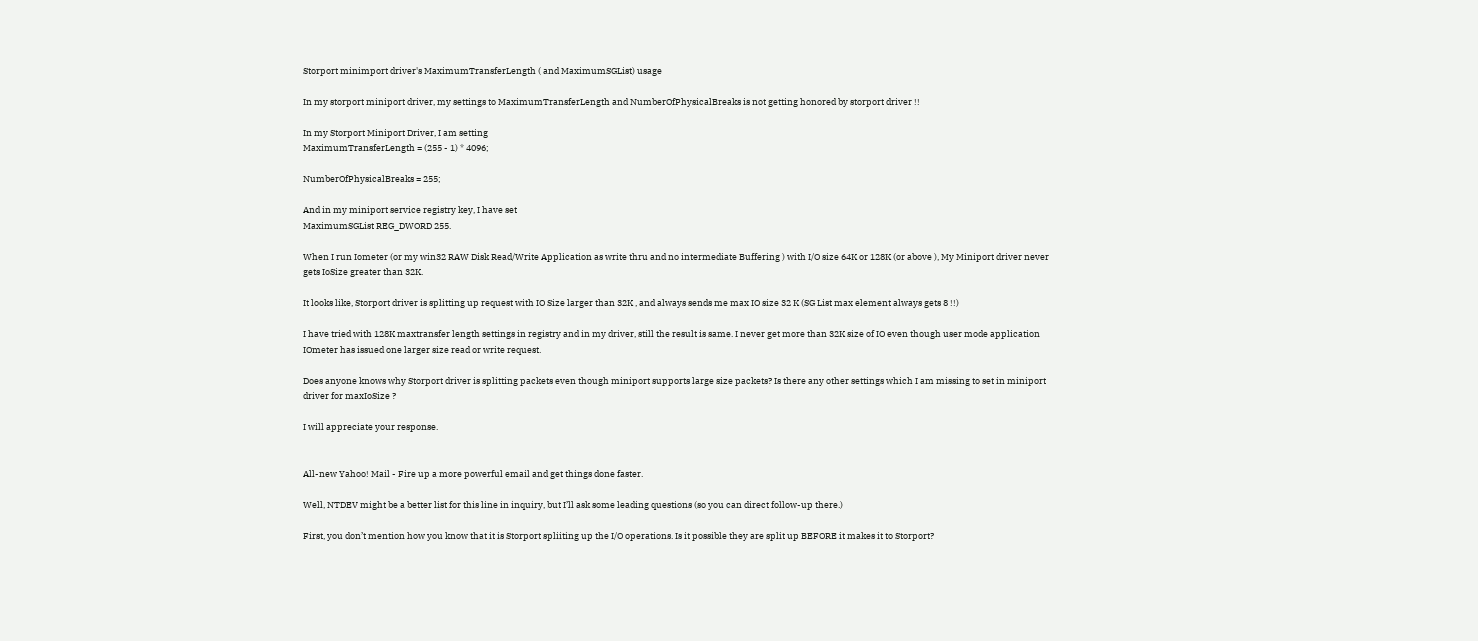Storport minimport driver's MaximumTransferLength ( and MaximumSGList) usage

In my storport miniport driver, my settings to MaximumTransferLength and NumberOfPhysicalBreaks is not getting honored by storport driver !!

In my Storport Miniport Driver, I am setting
MaximumTransferLength = (255 - 1) * 4096;

NumberOfPhysicalBreaks = 255;

And in my miniport service registry key, I have set
MaximumSGList REG_DWORD 255.

When I run Iometer (or my win32 RAW Disk Read/Write Application as write thru and no intermediate Buffering ) with I/O size 64K or 128K (or above ), My Miniport driver never gets IoSize greater than 32K.

It looks like, Storport driver is splitting up request with IO Size larger than 32K , and always sends me max IO size 32 K (SG List max element always gets 8 !!)

I have tried with 128K maxtransfer length settings in registry and in my driver, still the result is same. I never get more than 32K size of IO even though user mode application IOmeter has issued one larger size read or write request.

Does anyone knows why Storport driver is splitting packets even though miniport supports large size packets? Is there any other settings which I am missing to set in miniport driver for maxIoSize ?

I will appreciate your response.


All-new Yahoo! Mail - Fire up a more powerful email and get things done faster.

Well, NTDEV might be a better list for this line in inquiry, but I’ll ask some leading questions (so you can direct follow-up there.)

First, you don’t mention how you know that it is Storport spliiting up the I/O operations. Is it possible they are split up BEFORE it makes it to Storport?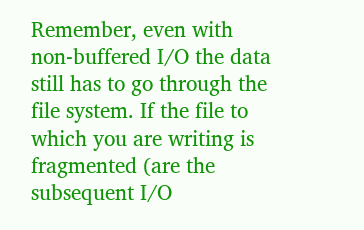Remember, even with non-buffered I/O the data still has to go through the file system. If the file to which you are writing is fragmented (are the subsequent I/O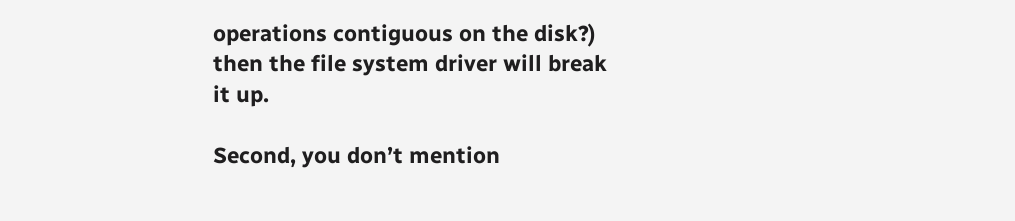operations contiguous on the disk?) then the file system driver will break it up.

Second, you don’t mention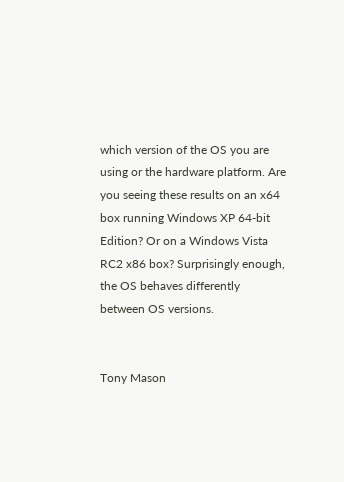which version of the OS you are using or the hardware platform. Are you seeing these results on an x64 box running Windows XP 64-bit Edition? Or on a Windows Vista RC2 x86 box? Surprisingly enough, the OS behaves differently between OS versions.


Tony Mason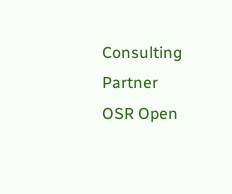Consulting Partner
OSR Open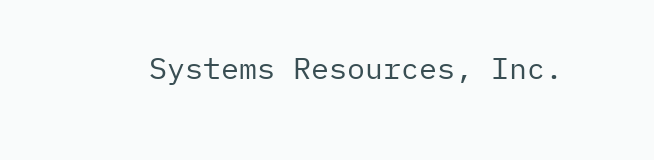Systems Resources, Inc.